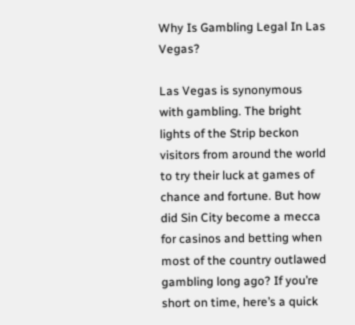Why Is Gambling Legal In Las Vegas?

Las Vegas is synonymous with gambling. The bright lights of the Strip beckon visitors from around the world to try their luck at games of chance and fortune. But how did Sin City become a mecca for casinos and betting when most of the country outlawed gambling long ago? If you’re short on time, here’s a quick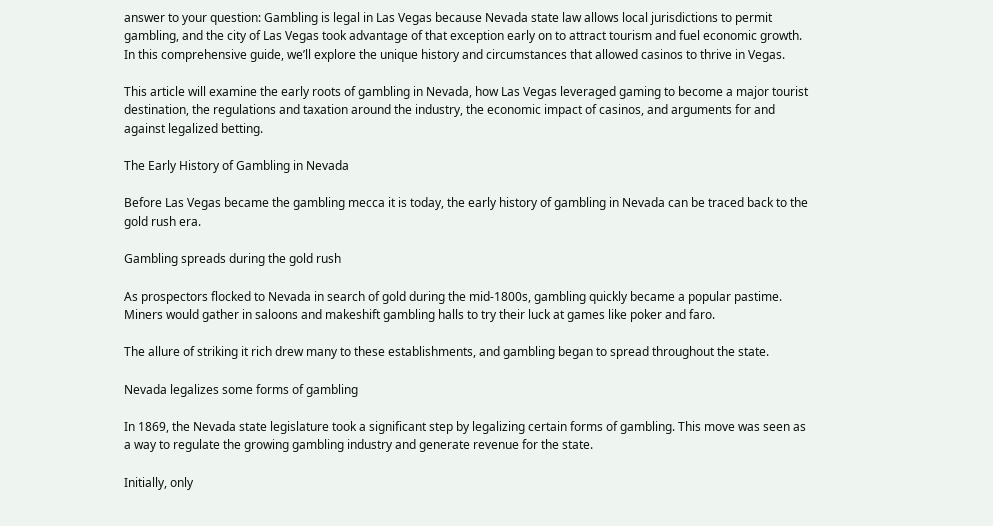answer to your question: Gambling is legal in Las Vegas because Nevada state law allows local jurisdictions to permit gambling, and the city of Las Vegas took advantage of that exception early on to attract tourism and fuel economic growth. In this comprehensive guide, we’ll explore the unique history and circumstances that allowed casinos to thrive in Vegas.

This article will examine the early roots of gambling in Nevada, how Las Vegas leveraged gaming to become a major tourist destination, the regulations and taxation around the industry, the economic impact of casinos, and arguments for and against legalized betting.

The Early History of Gambling in Nevada

Before Las Vegas became the gambling mecca it is today, the early history of gambling in Nevada can be traced back to the gold rush era.

Gambling spreads during the gold rush

As prospectors flocked to Nevada in search of gold during the mid-1800s, gambling quickly became a popular pastime. Miners would gather in saloons and makeshift gambling halls to try their luck at games like poker and faro.

The allure of striking it rich drew many to these establishments, and gambling began to spread throughout the state.

Nevada legalizes some forms of gambling

In 1869, the Nevada state legislature took a significant step by legalizing certain forms of gambling. This move was seen as a way to regulate the growing gambling industry and generate revenue for the state.

Initially, only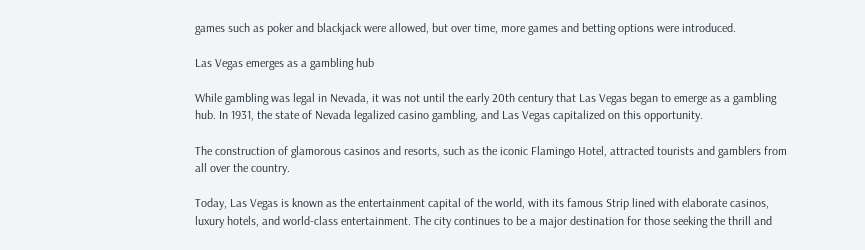games such as poker and blackjack were allowed, but over time, more games and betting options were introduced.

Las Vegas emerges as a gambling hub

While gambling was legal in Nevada, it was not until the early 20th century that Las Vegas began to emerge as a gambling hub. In 1931, the state of Nevada legalized casino gambling, and Las Vegas capitalized on this opportunity.

The construction of glamorous casinos and resorts, such as the iconic Flamingo Hotel, attracted tourists and gamblers from all over the country.

Today, Las Vegas is known as the entertainment capital of the world, with its famous Strip lined with elaborate casinos, luxury hotels, and world-class entertainment. The city continues to be a major destination for those seeking the thrill and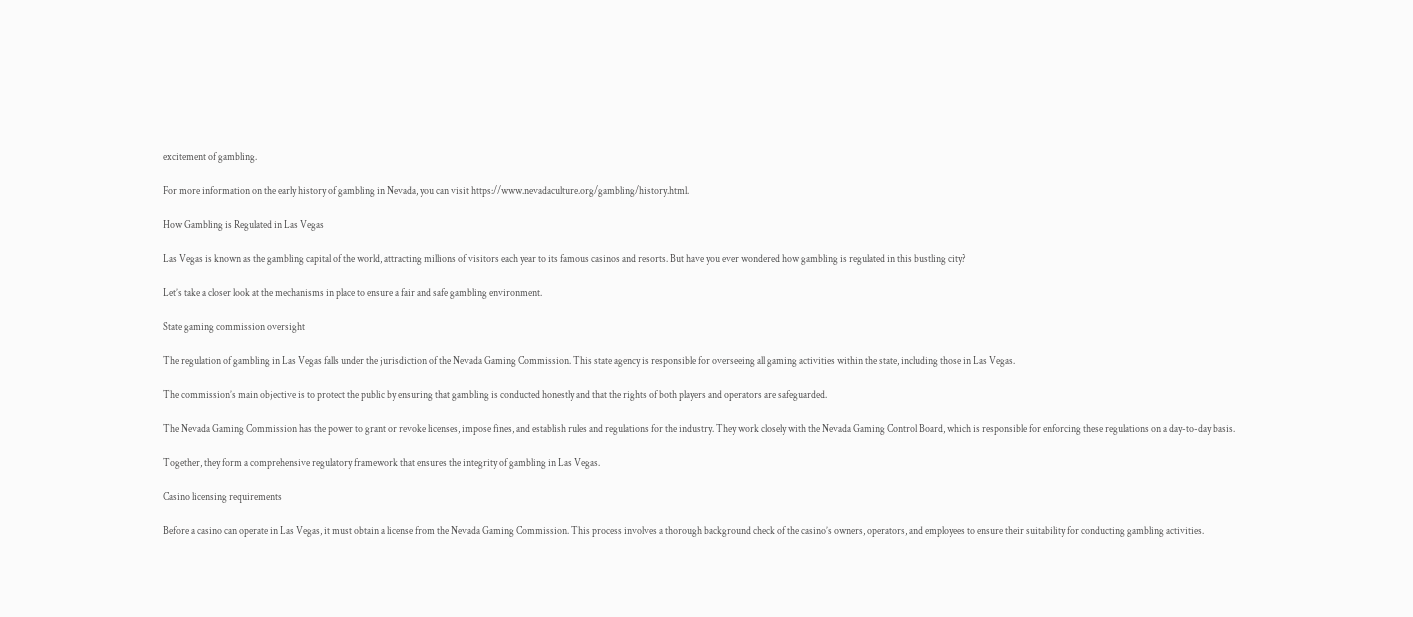excitement of gambling.

For more information on the early history of gambling in Nevada, you can visit https://www.nevadaculture.org/gambling/history.html.

How Gambling is Regulated in Las Vegas

Las Vegas is known as the gambling capital of the world, attracting millions of visitors each year to its famous casinos and resorts. But have you ever wondered how gambling is regulated in this bustling city?

Let’s take a closer look at the mechanisms in place to ensure a fair and safe gambling environment.

State gaming commission oversight

The regulation of gambling in Las Vegas falls under the jurisdiction of the Nevada Gaming Commission. This state agency is responsible for overseeing all gaming activities within the state, including those in Las Vegas.

The commission’s main objective is to protect the public by ensuring that gambling is conducted honestly and that the rights of both players and operators are safeguarded.

The Nevada Gaming Commission has the power to grant or revoke licenses, impose fines, and establish rules and regulations for the industry. They work closely with the Nevada Gaming Control Board, which is responsible for enforcing these regulations on a day-to-day basis.

Together, they form a comprehensive regulatory framework that ensures the integrity of gambling in Las Vegas.

Casino licensing requirements

Before a casino can operate in Las Vegas, it must obtain a license from the Nevada Gaming Commission. This process involves a thorough background check of the casino’s owners, operators, and employees to ensure their suitability for conducting gambling activities.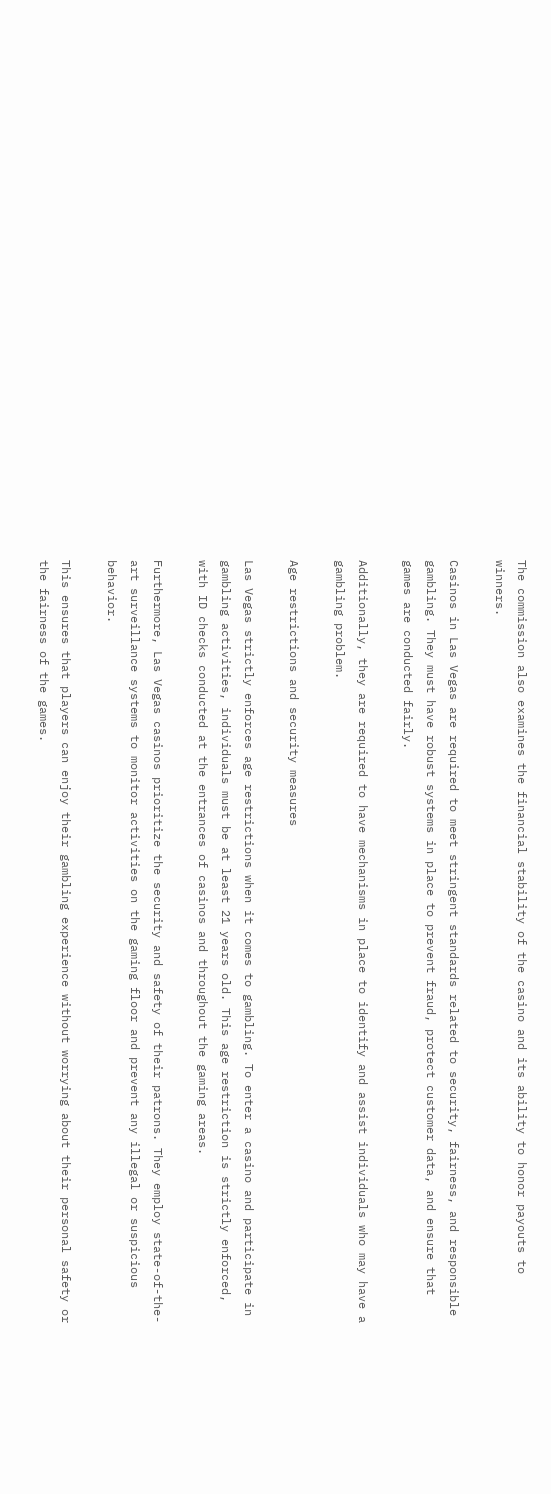The commission also examines the financial stability of the casino and its ability to honor payouts to winners.

Casinos in Las Vegas are required to meet stringent standards related to security, fairness, and responsible gambling. They must have robust systems in place to prevent fraud, protect customer data, and ensure that games are conducted fairly.

Additionally, they are required to have mechanisms in place to identify and assist individuals who may have a gambling problem.

Age restrictions and security measures

Las Vegas strictly enforces age restrictions when it comes to gambling. To enter a casino and participate in gambling activities, individuals must be at least 21 years old. This age restriction is strictly enforced, with ID checks conducted at the entrances of casinos and throughout the gaming areas.

Furthermore, Las Vegas casinos prioritize the security and safety of their patrons. They employ state-of-the-art surveillance systems to monitor activities on the gaming floor and prevent any illegal or suspicious behavior.

This ensures that players can enjoy their gambling experience without worrying about their personal safety or the fairness of the games.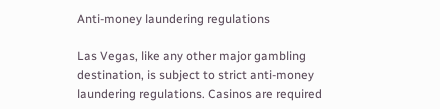Anti-money laundering regulations

Las Vegas, like any other major gambling destination, is subject to strict anti-money laundering regulations. Casinos are required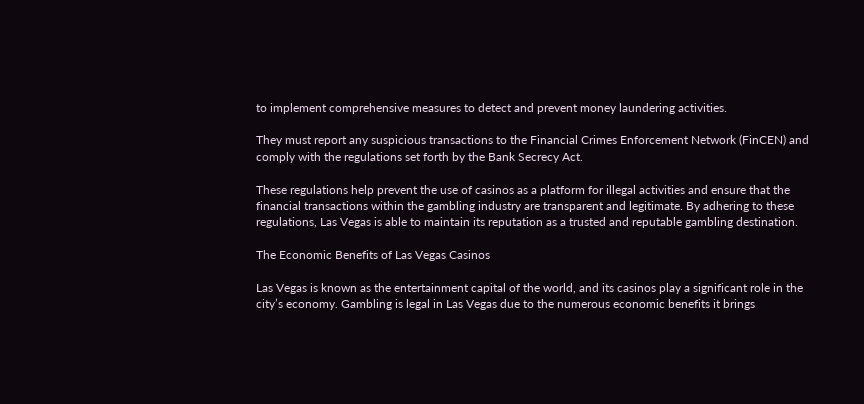to implement comprehensive measures to detect and prevent money laundering activities.

They must report any suspicious transactions to the Financial Crimes Enforcement Network (FinCEN) and comply with the regulations set forth by the Bank Secrecy Act.

These regulations help prevent the use of casinos as a platform for illegal activities and ensure that the financial transactions within the gambling industry are transparent and legitimate. By adhering to these regulations, Las Vegas is able to maintain its reputation as a trusted and reputable gambling destination.

The Economic Benefits of Las Vegas Casinos

Las Vegas is known as the entertainment capital of the world, and its casinos play a significant role in the city’s economy. Gambling is legal in Las Vegas due to the numerous economic benefits it brings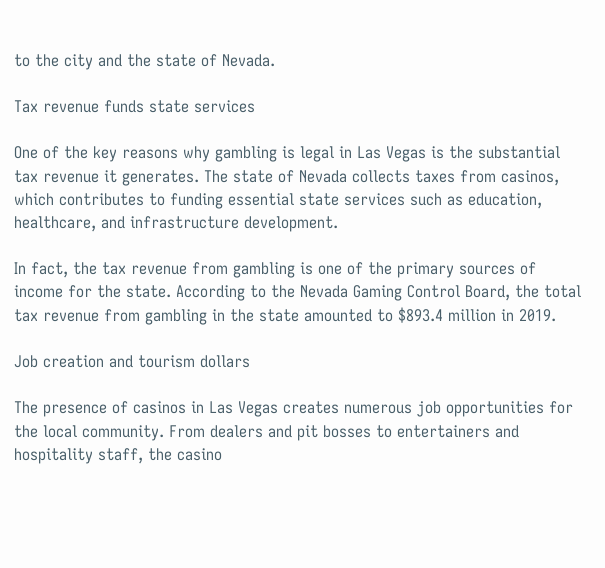to the city and the state of Nevada.

Tax revenue funds state services

One of the key reasons why gambling is legal in Las Vegas is the substantial tax revenue it generates. The state of Nevada collects taxes from casinos, which contributes to funding essential state services such as education, healthcare, and infrastructure development.

In fact, the tax revenue from gambling is one of the primary sources of income for the state. According to the Nevada Gaming Control Board, the total tax revenue from gambling in the state amounted to $893.4 million in 2019.

Job creation and tourism dollars

The presence of casinos in Las Vegas creates numerous job opportunities for the local community. From dealers and pit bosses to entertainers and hospitality staff, the casino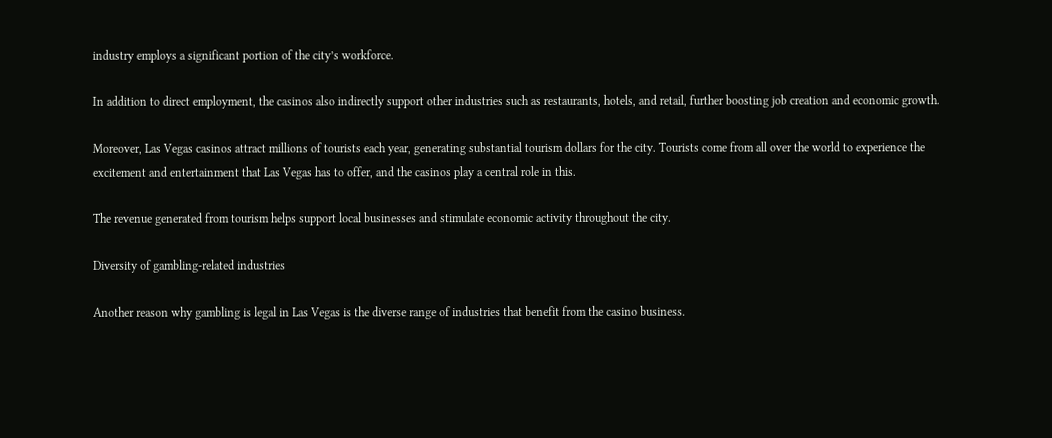industry employs a significant portion of the city’s workforce.

In addition to direct employment, the casinos also indirectly support other industries such as restaurants, hotels, and retail, further boosting job creation and economic growth.

Moreover, Las Vegas casinos attract millions of tourists each year, generating substantial tourism dollars for the city. Tourists come from all over the world to experience the excitement and entertainment that Las Vegas has to offer, and the casinos play a central role in this.

The revenue generated from tourism helps support local businesses and stimulate economic activity throughout the city.

Diversity of gambling-related industries

Another reason why gambling is legal in Las Vegas is the diverse range of industries that benefit from the casino business.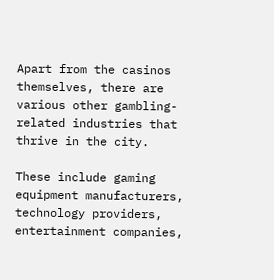Apart from the casinos themselves, there are various other gambling-related industries that thrive in the city.

These include gaming equipment manufacturers, technology providers, entertainment companies,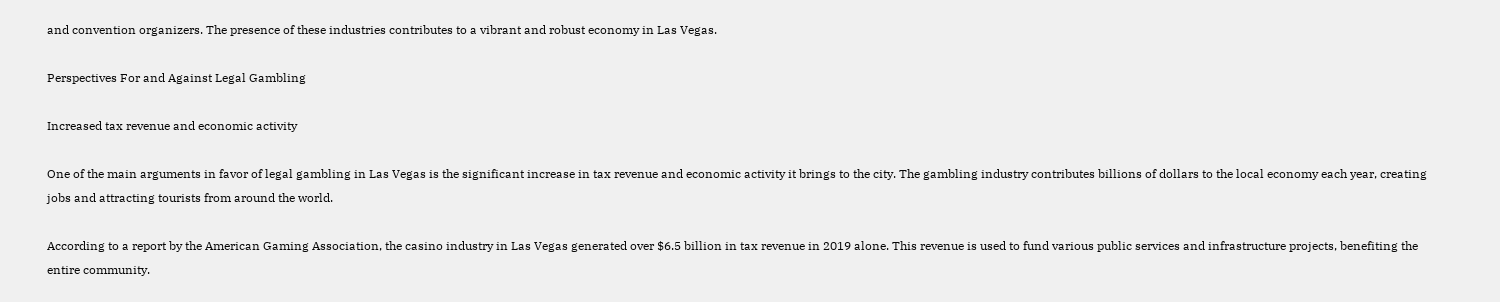and convention organizers. The presence of these industries contributes to a vibrant and robust economy in Las Vegas.

Perspectives For and Against Legal Gambling

Increased tax revenue and economic activity

One of the main arguments in favor of legal gambling in Las Vegas is the significant increase in tax revenue and economic activity it brings to the city. The gambling industry contributes billions of dollars to the local economy each year, creating jobs and attracting tourists from around the world.

According to a report by the American Gaming Association, the casino industry in Las Vegas generated over $6.5 billion in tax revenue in 2019 alone. This revenue is used to fund various public services and infrastructure projects, benefiting the entire community.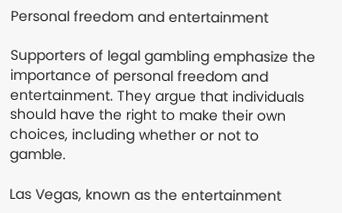Personal freedom and entertainment

Supporters of legal gambling emphasize the importance of personal freedom and entertainment. They argue that individuals should have the right to make their own choices, including whether or not to gamble.

Las Vegas, known as the entertainment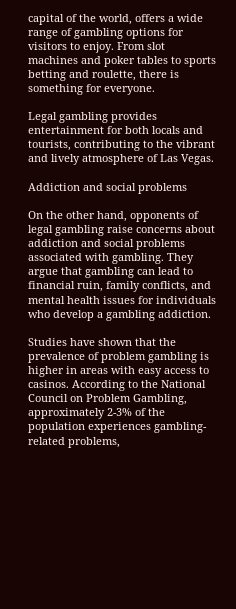capital of the world, offers a wide range of gambling options for visitors to enjoy. From slot machines and poker tables to sports betting and roulette, there is something for everyone.

Legal gambling provides entertainment for both locals and tourists, contributing to the vibrant and lively atmosphere of Las Vegas.

Addiction and social problems

On the other hand, opponents of legal gambling raise concerns about addiction and social problems associated with gambling. They argue that gambling can lead to financial ruin, family conflicts, and mental health issues for individuals who develop a gambling addiction.

Studies have shown that the prevalence of problem gambling is higher in areas with easy access to casinos. According to the National Council on Problem Gambling, approximately 2-3% of the population experiences gambling-related problems,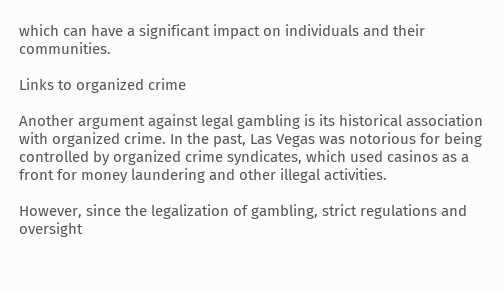which can have a significant impact on individuals and their communities.

Links to organized crime

Another argument against legal gambling is its historical association with organized crime. In the past, Las Vegas was notorious for being controlled by organized crime syndicates, which used casinos as a front for money laundering and other illegal activities.

However, since the legalization of gambling, strict regulations and oversight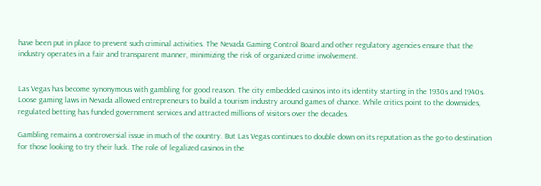have been put in place to prevent such criminal activities. The Nevada Gaming Control Board and other regulatory agencies ensure that the industry operates in a fair and transparent manner, minimizing the risk of organized crime involvement.


Las Vegas has become synonymous with gambling for good reason. The city embedded casinos into its identity starting in the 1930s and 1940s. Loose gaming laws in Nevada allowed entrepreneurs to build a tourism industry around games of chance. While critics point to the downsides, regulated betting has funded government services and attracted millions of visitors over the decades.

Gambling remains a controversial issue in much of the country. But Las Vegas continues to double down on its reputation as the go-to destination for those looking to try their luck. The role of legalized casinos in the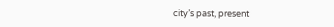city’s past, present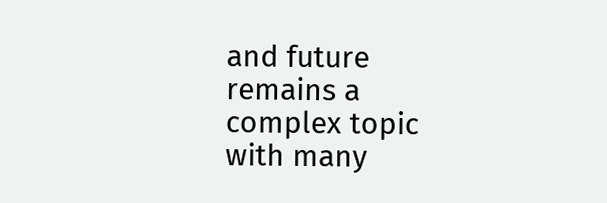and future remains a complex topic with many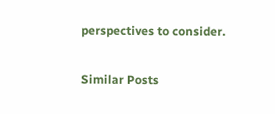perspectives to consider.

Similar Posts